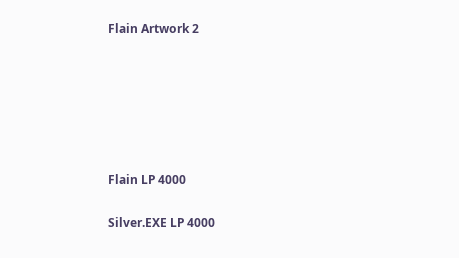Flain Artwork 2






Flain LP 4000

Silver.EXE LP 4000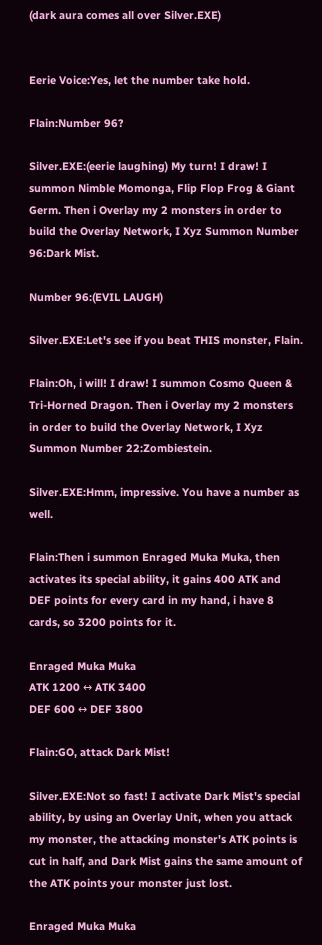(dark aura comes all over Silver.EXE)


Eerie Voice:Yes, let the number take hold.

Flain:Number 96?

Silver.EXE:(eerie laughing) My turn! I draw! I summon Nimble Momonga, Flip Flop Frog & Giant Germ. Then i Overlay my 2 monsters in order to build the Overlay Network, I Xyz Summon Number 96:Dark Mist.

Number 96:(EVIL LAUGH)

Silver.EXE:Let's see if you beat THIS monster, Flain.

Flain:Oh, i will! I draw! I summon Cosmo Queen & Tri-Horned Dragon. Then i Overlay my 2 monsters in order to build the Overlay Network, I Xyz Summon Number 22:Zombiestein.

Silver.EXE:Hmm, impressive. You have a number as well.

Flain:Then i summon Enraged Muka Muka, then activates its special ability, it gains 400 ATK and DEF points for every card in my hand, i have 8 cards, so 3200 points for it.

Enraged Muka Muka
ATK 1200 ↔ ATK 3400
DEF 600 ↔ DEF 3800

Flain:GO, attack Dark Mist!

Silver.EXE:Not so fast! I activate Dark Mist's special ability, by using an Overlay Unit, when you attack my monster, the attacking monster's ATK points is cut in half, and Dark Mist gains the same amount of the ATK points your monster just lost.

Enraged Muka Muka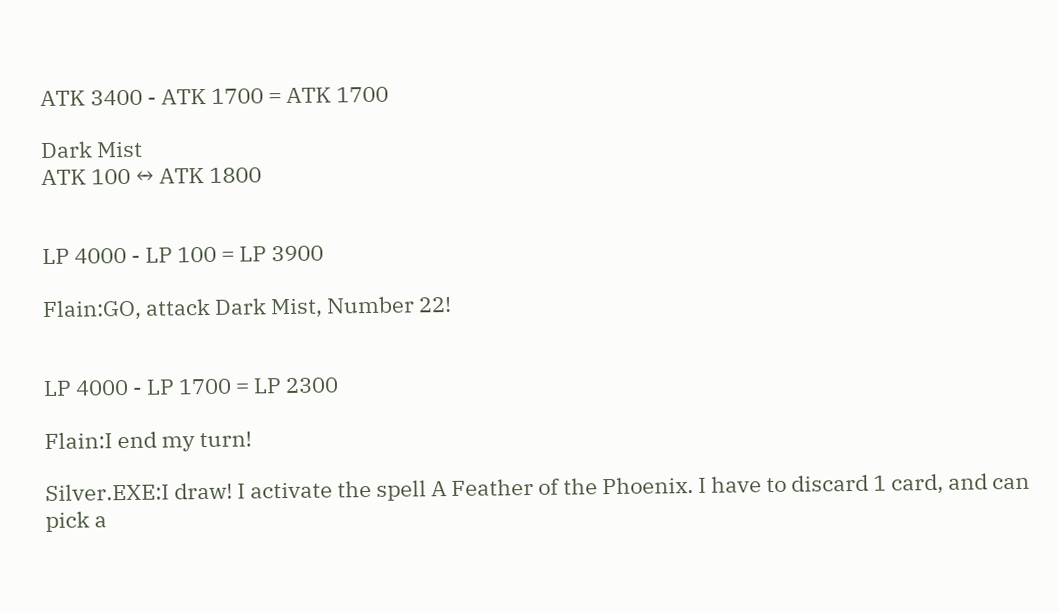ATK 3400 - ATK 1700 = ATK 1700

Dark Mist
ATK 100 ↔ ATK 1800


LP 4000 - LP 100 = LP 3900

Flain:GO, attack Dark Mist, Number 22!


LP 4000 - LP 1700 = LP 2300

Flain:I end my turn!

Silver.EXE:I draw! I activate the spell A Feather of the Phoenix. I have to discard 1 card, and can pick a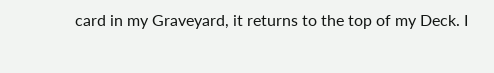card in my Graveyard, it returns to the top of my Deck. I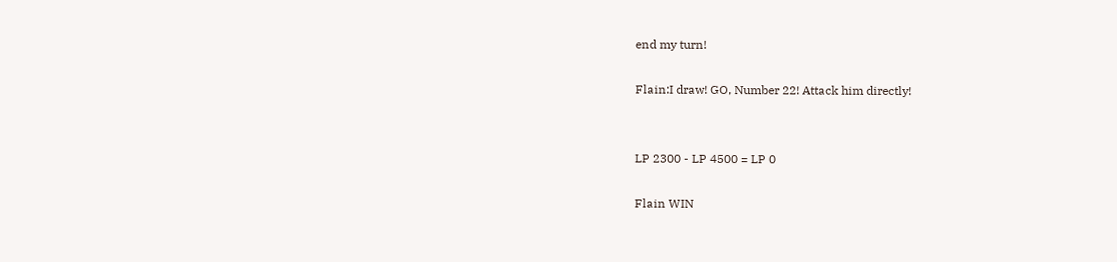end my turn!

Flain:I draw! GO, Number 22! Attack him directly!


LP 2300 - LP 4500 = LP 0

Flain WIN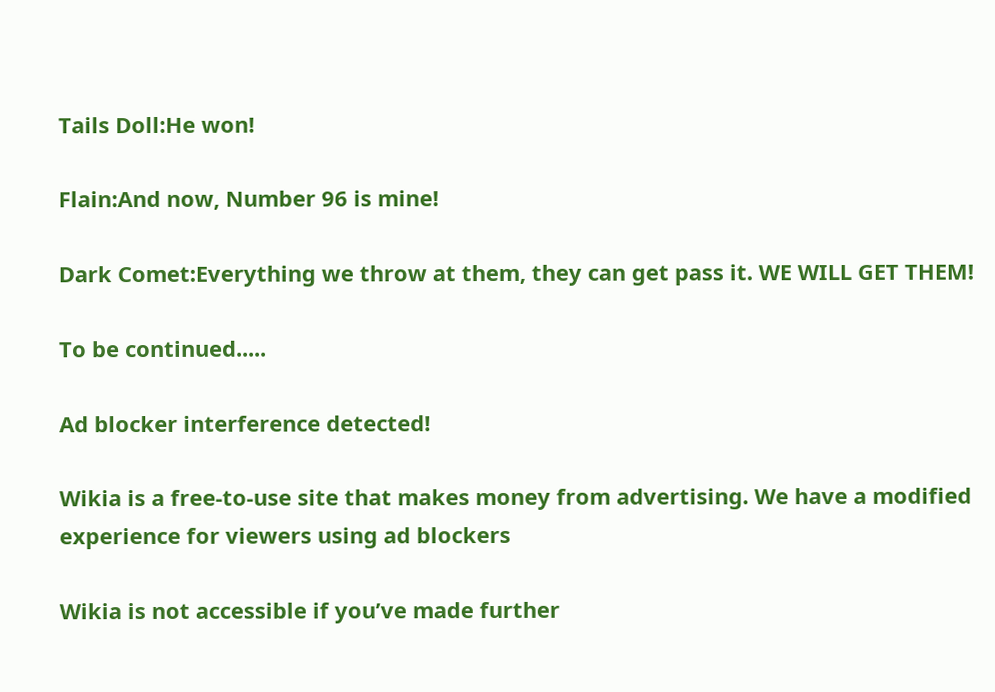Tails Doll:He won!

Flain:And now, Number 96 is mine!

Dark Comet:Everything we throw at them, they can get pass it. WE WILL GET THEM!

To be continued.....

Ad blocker interference detected!

Wikia is a free-to-use site that makes money from advertising. We have a modified experience for viewers using ad blockers

Wikia is not accessible if you’ve made further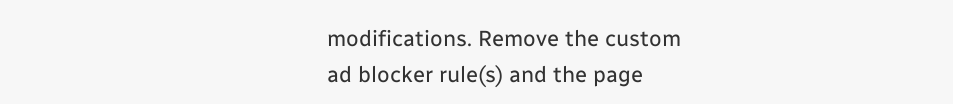modifications. Remove the custom ad blocker rule(s) and the page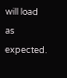will load as expected.